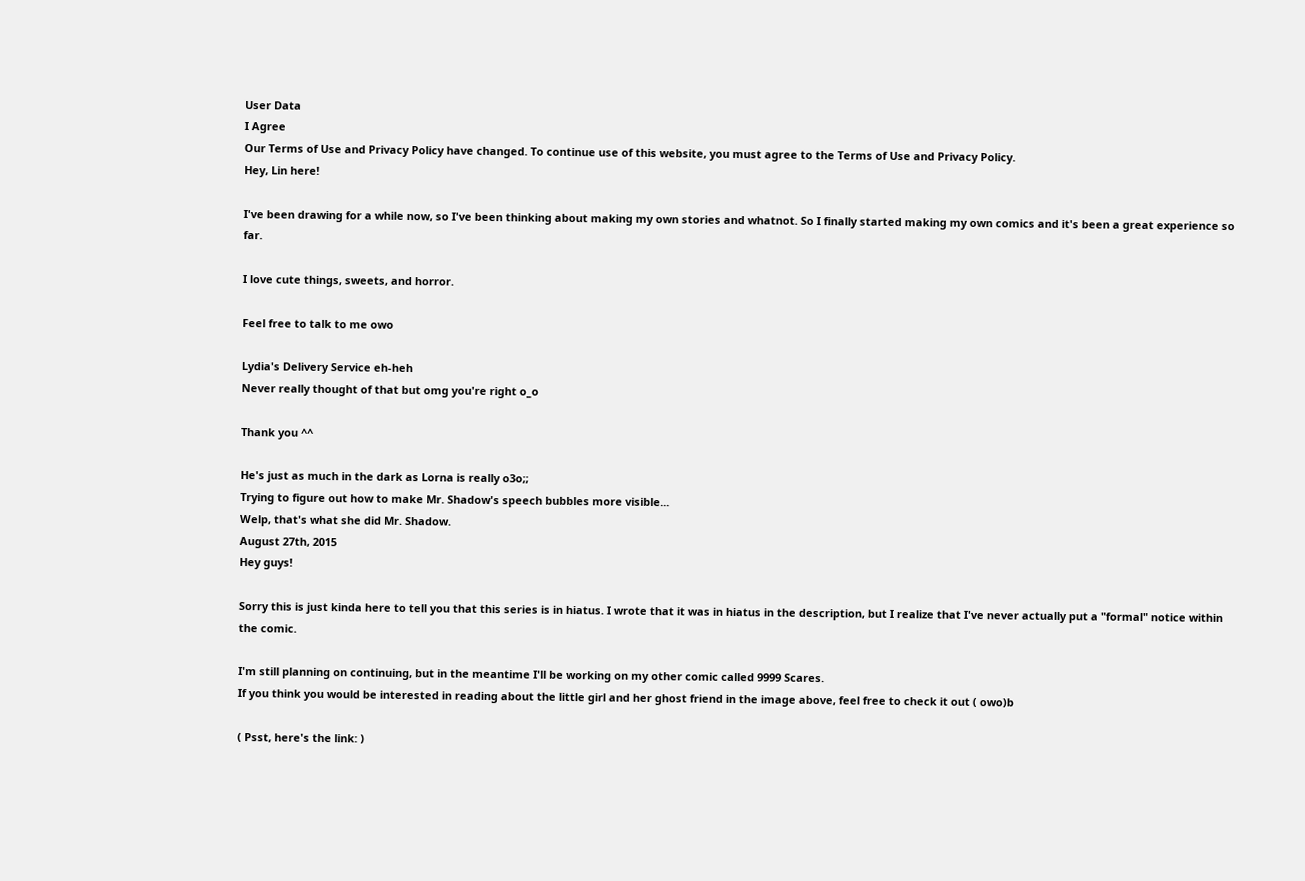User Data
I Agree
Our Terms of Use and Privacy Policy have changed. To continue use of this website, you must agree to the Terms of Use and Privacy Policy.
Hey, Lin here!

I've been drawing for a while now, so I've been thinking about making my own stories and whatnot. So I finally started making my own comics and it's been a great experience so far.

I love cute things, sweets, and horror.

Feel free to talk to me owo

Lydia's Delivery Service eh-heh
Never really thought of that but omg you're right o_o

Thank you ^^

He's just as much in the dark as Lorna is really o3o;;
Trying to figure out how to make Mr. Shadow's speech bubbles more visible...
Welp, that's what she did Mr. Shadow.
August 27th, 2015
Hey guys!

Sorry this is just kinda here to tell you that this series is in hiatus. I wrote that it was in hiatus in the description, but I realize that I've never actually put a "formal" notice within the comic.

I'm still planning on continuing, but in the meantime I'll be working on my other comic called 9999 Scares.
If you think you would be interested in reading about the little girl and her ghost friend in the image above, feel free to check it out ( owo)b

( Psst, here's the link: )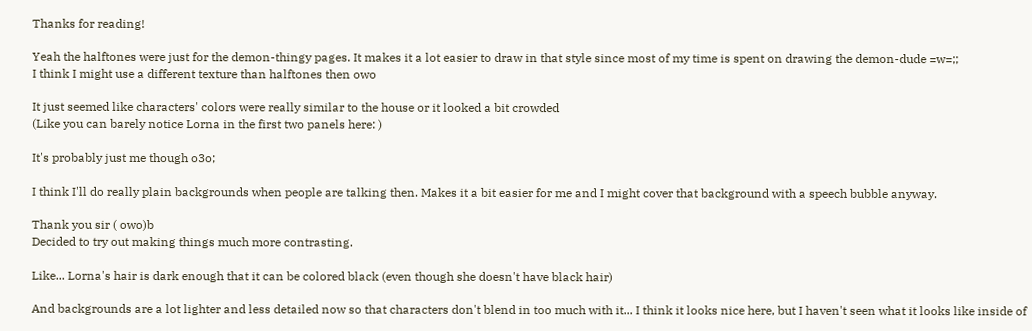Thanks for reading!

Yeah the halftones were just for the demon-thingy pages. It makes it a lot easier to draw in that style since most of my time is spent on drawing the demon-dude =w=;;
I think I might use a different texture than halftones then owo

It just seemed like characters' colors were really similar to the house or it looked a bit crowded
(Like you can barely notice Lorna in the first two panels here: )

It's probably just me though o3o;

I think I'll do really plain backgrounds when people are talking then. Makes it a bit easier for me and I might cover that background with a speech bubble anyway.

Thank you sir ( owo)b
Decided to try out making things much more contrasting.

Like... Lorna's hair is dark enough that it can be colored black (even though she doesn't have black hair)

And backgrounds are a lot lighter and less detailed now so that characters don't blend in too much with it... I think it looks nice here, but I haven't seen what it looks like inside of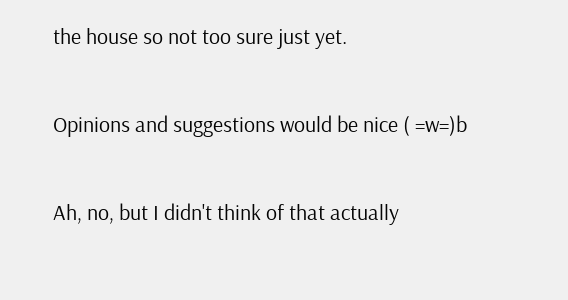the house so not too sure just yet.

Opinions and suggestions would be nice ( =w=)b

Ah, no, but I didn't think of that actually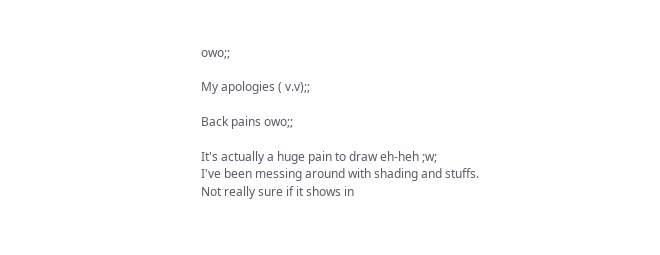owo;;

My apologies ( v.v);;

Back pains owo;;

It's actually a huge pain to draw eh-heh ;w;
I've been messing around with shading and stuffs. Not really sure if it shows in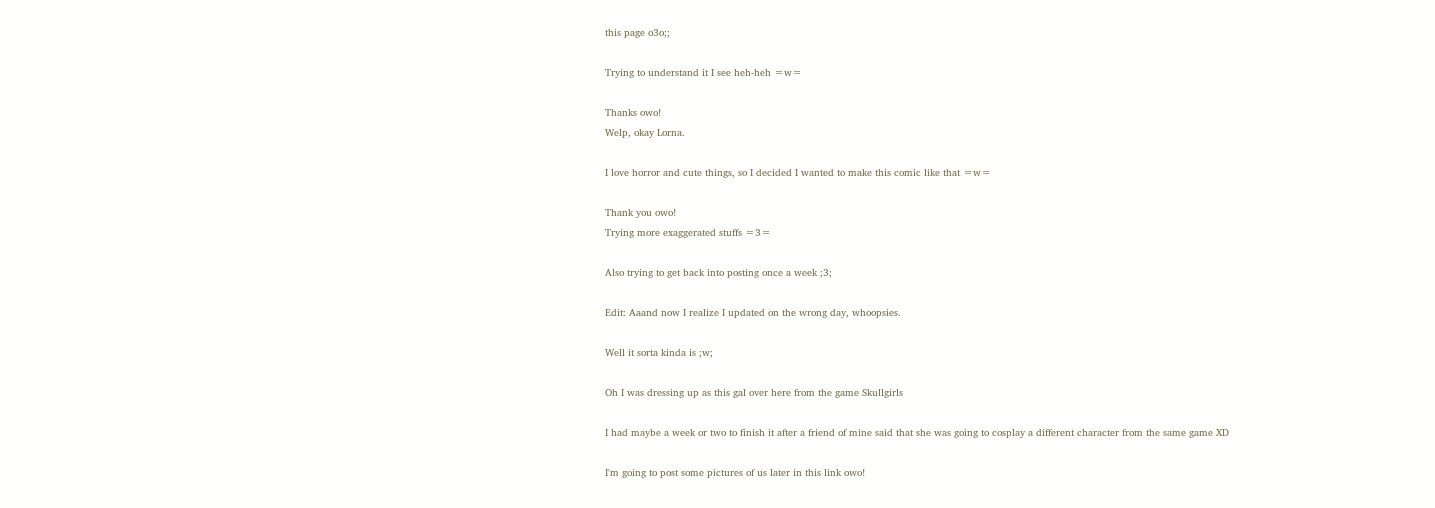this page o3o;;

Trying to understand it I see heh-heh =w=

Thanks owo!
Welp, okay Lorna.

I love horror and cute things, so I decided I wanted to make this comic like that =w=

Thank you owo!
Trying more exaggerated stuffs =3=

Also trying to get back into posting once a week ;3;

Edit: Aaand now I realize I updated on the wrong day, whoopsies.

Well it sorta kinda is ;w;

Oh I was dressing up as this gal over here from the game Skullgirls

I had maybe a week or two to finish it after a friend of mine said that she was going to cosplay a different character from the same game XD

I'm going to post some pictures of us later in this link owo!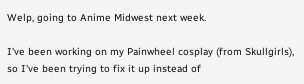Welp, going to Anime Midwest next week.

I've been working on my Painwheel cosplay (from Skullgirls), so I've been trying to fix it up instead of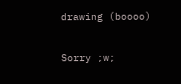drawing (boooo)

Sorry ;w;